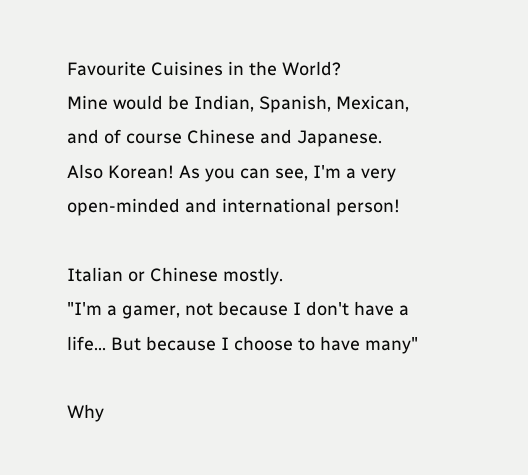Favourite Cuisines in the World?
Mine would be Indian, Spanish, Mexican, and of course Chinese and Japanese. Also Korean! As you can see, I'm a very open-minded and international person!

Italian or Chinese mostly.
"I'm a gamer, not because I don't have a life... But because I choose to have many"

Why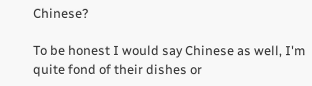Chinese?

To be honest I would say Chinese as well, I'm quite fond of their dishes or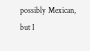possibly Mexican, but I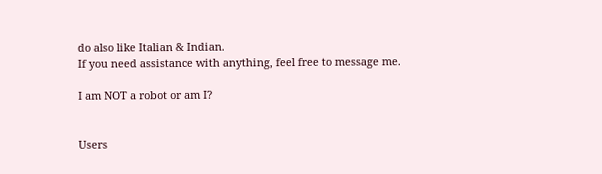do also like Italian & Indian.
If you need assistance with anything, feel free to message me.

I am NOT a robot or am I?


Users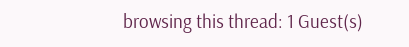browsing this thread: 1 Guest(s)